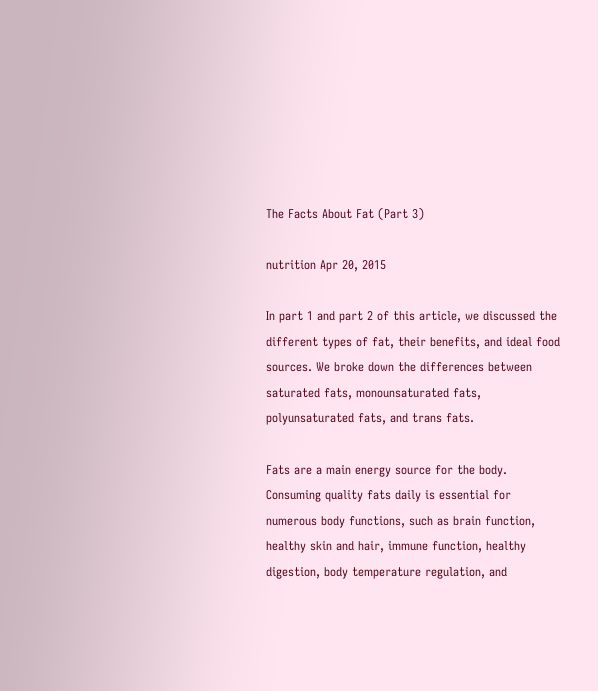The Facts About Fat (Part 3)

nutrition Apr 20, 2015

In part 1 and part 2 of this article, we discussed the different types of fat, their benefits, and ideal food sources. We broke down the differences between saturated fats, monounsaturated fats, polyunsaturated fats, and trans fats.

Fats are a main energy source for the body. Consuming quality fats daily is essential for numerous body functions, such as brain function, healthy skin and hair, immune function, healthy digestion, body temperature regulation, and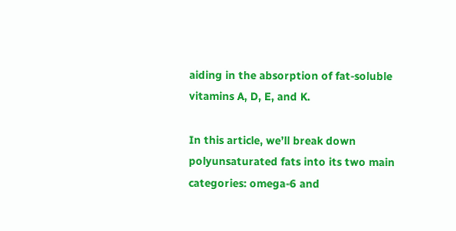aiding in the absorption of fat-soluble vitamins A, D, E, and K.

In this article, we’ll break down polyunsaturated fats into its two main categories: omega-6 and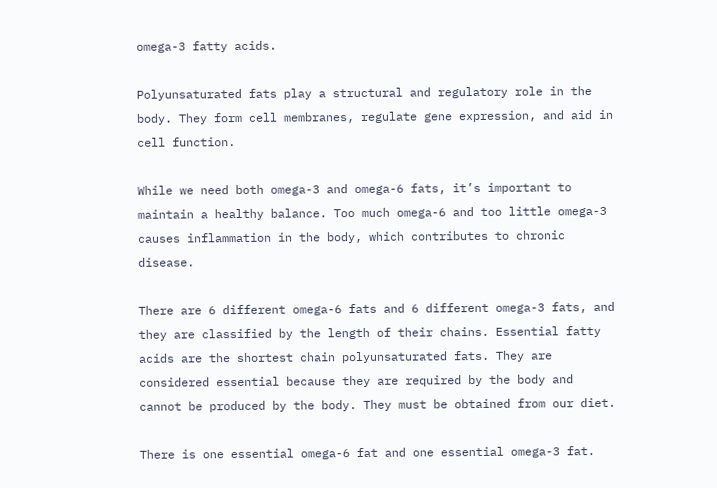omega-3 fatty acids.

Polyunsaturated fats play a structural and regulatory role in the body. They form cell membranes, regulate gene expression, and aid in cell function.

While we need both omega-3 and omega-6 fats, it’s important to maintain a healthy balance. Too much omega-6 and too little omega-3 causes inflammation in the body, which contributes to chronic disease.

There are 6 different omega-6 fats and 6 different omega-3 fats, and they are classified by the length of their chains. Essential fatty acids are the shortest chain polyunsaturated fats. They are considered essential because they are required by the body and cannot be produced by the body. They must be obtained from our diet.

There is one essential omega-6 fat and one essential omega-3 fat.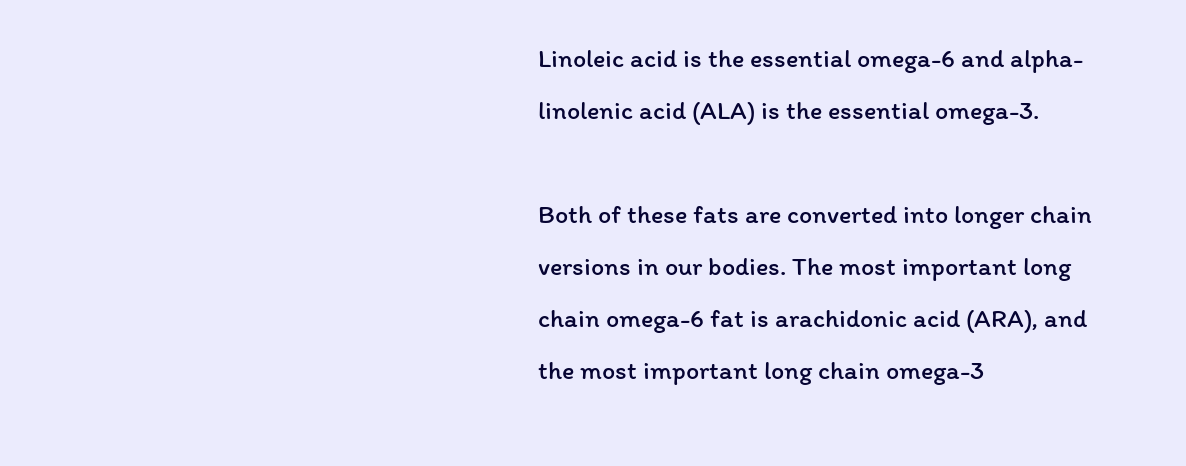Linoleic acid is the essential omega-6 and alpha-linolenic acid (ALA) is the essential omega-3.

Both of these fats are converted into longer chain versions in our bodies. The most important long chain omega-6 fat is arachidonic acid (ARA), and the most important long chain omega-3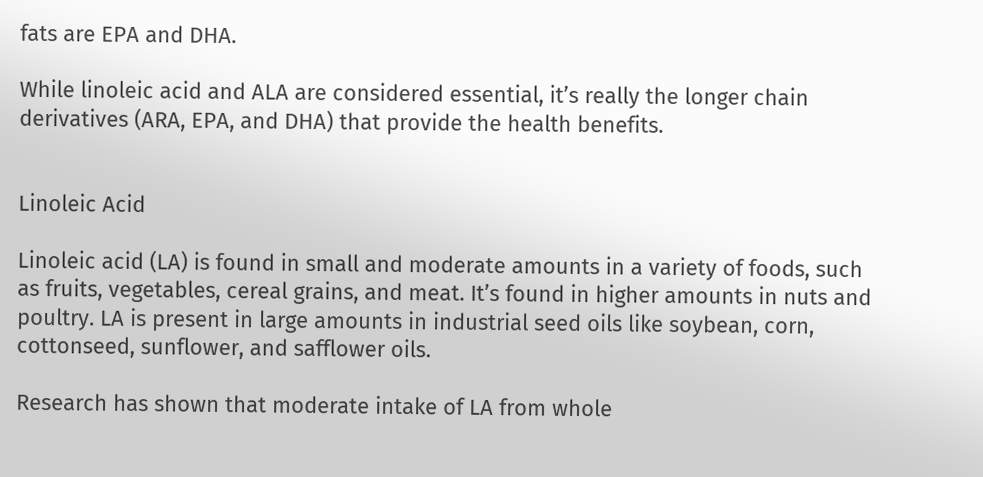fats are EPA and DHA.

While linoleic acid and ALA are considered essential, it’s really the longer chain derivatives (ARA, EPA, and DHA) that provide the health benefits.


Linoleic Acid

Linoleic acid (LA) is found in small and moderate amounts in a variety of foods, such as fruits, vegetables, cereal grains, and meat. It’s found in higher amounts in nuts and poultry. LA is present in large amounts in industrial seed oils like soybean, corn, cottonseed, sunflower, and safflower oils.

Research has shown that moderate intake of LA from whole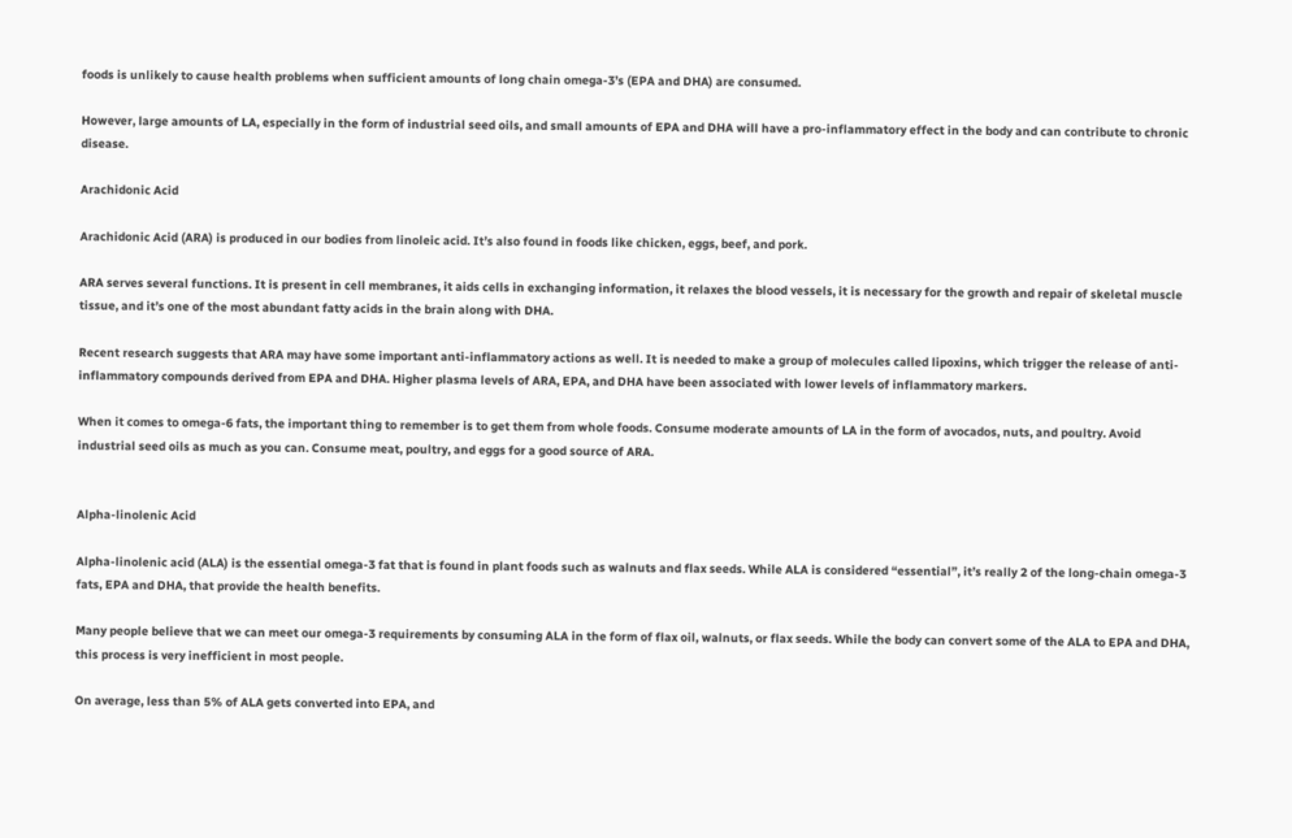foods is unlikely to cause health problems when sufficient amounts of long chain omega-3’s (EPA and DHA) are consumed.

However, large amounts of LA, especially in the form of industrial seed oils, and small amounts of EPA and DHA will have a pro-inflammatory effect in the body and can contribute to chronic disease.

Arachidonic Acid

Arachidonic Acid (ARA) is produced in our bodies from linoleic acid. It’s also found in foods like chicken, eggs, beef, and pork.

ARA serves several functions. It is present in cell membranes, it aids cells in exchanging information, it relaxes the blood vessels, it is necessary for the growth and repair of skeletal muscle tissue, and it’s one of the most abundant fatty acids in the brain along with DHA.

Recent research suggests that ARA may have some important anti-inflammatory actions as well. It is needed to make a group of molecules called lipoxins, which trigger the release of anti-inflammatory compounds derived from EPA and DHA. Higher plasma levels of ARA, EPA, and DHA have been associated with lower levels of inflammatory markers.

When it comes to omega-6 fats, the important thing to remember is to get them from whole foods. Consume moderate amounts of LA in the form of avocados, nuts, and poultry. Avoid industrial seed oils as much as you can. Consume meat, poultry, and eggs for a good source of ARA.


Alpha-linolenic Acid

Alpha-linolenic acid (ALA) is the essential omega-3 fat that is found in plant foods such as walnuts and flax seeds. While ALA is considered “essential”, it’s really 2 of the long-chain omega-3 fats, EPA and DHA, that provide the health benefits.

Many people believe that we can meet our omega-3 requirements by consuming ALA in the form of flax oil, walnuts, or flax seeds. While the body can convert some of the ALA to EPA and DHA, this process is very inefficient in most people.

On average, less than 5% of ALA gets converted into EPA, and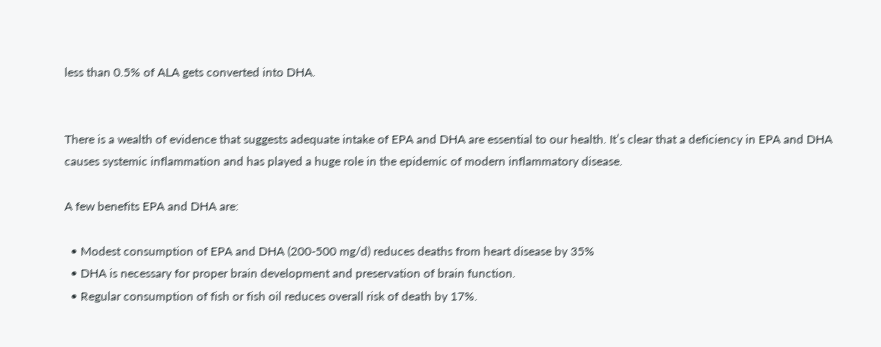less than 0.5% of ALA gets converted into DHA.


There is a wealth of evidence that suggests adequate intake of EPA and DHA are essential to our health. It’s clear that a deficiency in EPA and DHA causes systemic inflammation and has played a huge role in the epidemic of modern inflammatory disease.

A few benefits EPA and DHA are:

  • Modest consumption of EPA and DHA (200-500 mg/d) reduces deaths from heart disease by 35%
  • DHA is necessary for proper brain development and preservation of brain function.
  • Regular consumption of fish or fish oil reduces overall risk of death by 17%.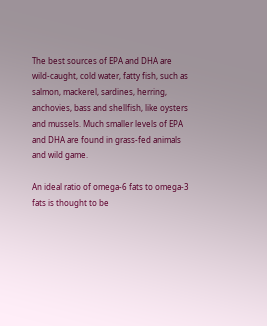The best sources of EPA and DHA are wild-caught, cold water, fatty fish, such as salmon, mackerel, sardines, herring, anchovies, bass and shellfish, like oysters and mussels. Much smaller levels of EPA and DHA are found in grass-fed animals and wild game.

An ideal ratio of omega-6 fats to omega-3 fats is thought to be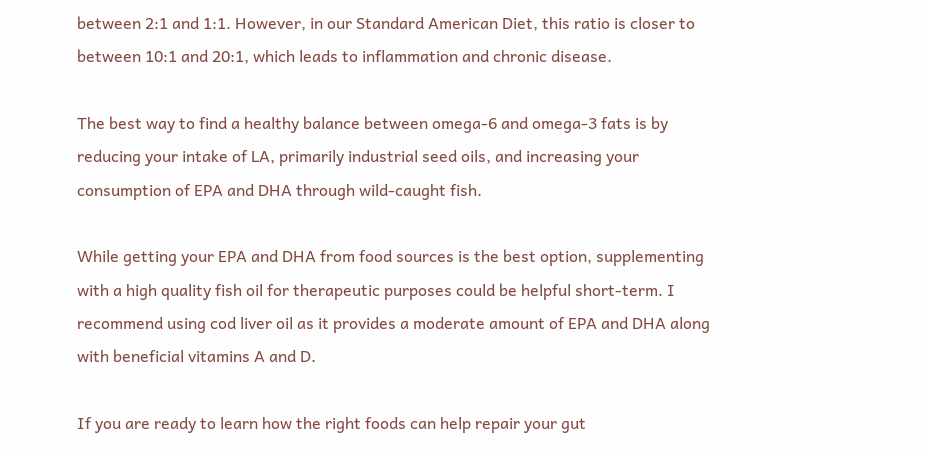between 2:1 and 1:1. However, in our Standard American Diet, this ratio is closer to between 10:1 and 20:1, which leads to inflammation and chronic disease.

The best way to find a healthy balance between omega-6 and omega-3 fats is by reducing your intake of LA, primarily industrial seed oils, and increasing your consumption of EPA and DHA through wild-caught fish.

While getting your EPA and DHA from food sources is the best option, supplementing with a high quality fish oil for therapeutic purposes could be helpful short-term. I recommend using cod liver oil as it provides a moderate amount of EPA and DHA along with beneficial vitamins A and D.

If you are ready to learn how the right foods can help repair your gut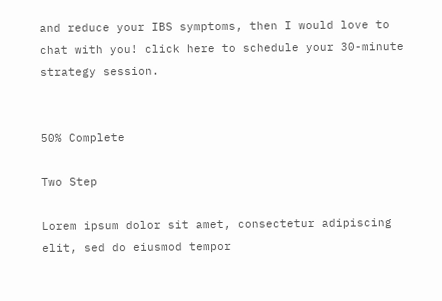and reduce your IBS symptoms, then I would love to chat with you! click here to schedule your 30-minute strategy session.


50% Complete

Two Step

Lorem ipsum dolor sit amet, consectetur adipiscing elit, sed do eiusmod tempor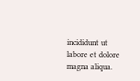incididunt ut labore et dolore magna aliqua.